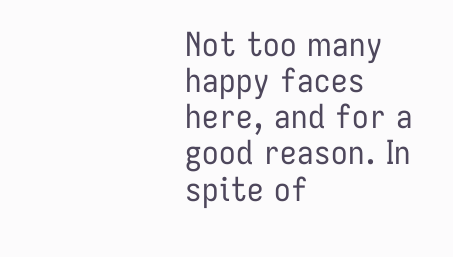Not too many happy faces here, and for a good reason. In spite of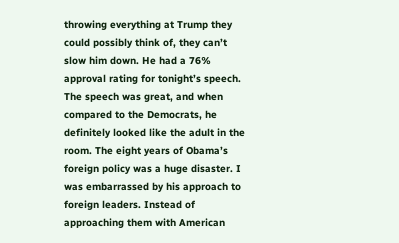throwing everything at Trump they could possibly think of, they can’t slow him down. He had a 76% approval rating for tonight’s speech. The speech was great, and when compared to the Democrats, he definitely looked like the adult in the room. The eight years of Obama’s foreign policy was a huge disaster. I was embarrassed by his approach to foreign leaders. Instead of approaching them with American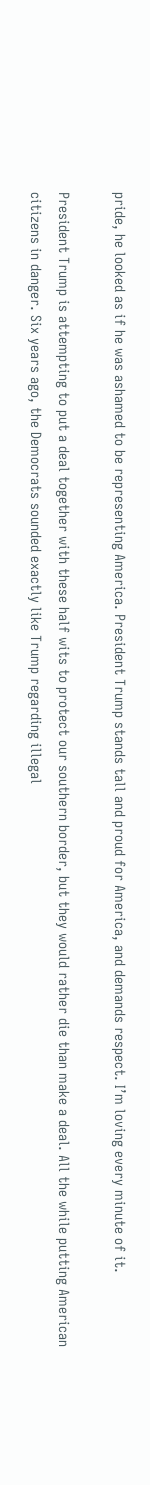pride, he looked as if he was ashamed to be representing America. President Trump stands tall and proud for America, and demands respect. I’m loving every minute of it.

President Trump is attempting to put a deal together with these half wits to protect our southern border, but they would rather die than make a deal. All the while putting American citizens in danger. Six years ago, the Democrats sounded exactly like Trump regarding illegal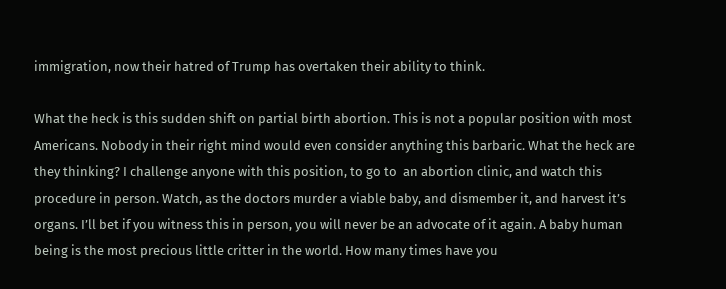immigration, now their hatred of Trump has overtaken their ability to think.

What the heck is this sudden shift on partial birth abortion. This is not a popular position with most Americans. Nobody in their right mind would even consider anything this barbaric. What the heck are they thinking? I challenge anyone with this position, to go to  an abortion clinic, and watch this procedure in person. Watch, as the doctors murder a viable baby, and dismember it, and harvest it’s organs. I’ll bet if you witness this in person, you will never be an advocate of it again. A baby human being is the most precious little critter in the world. How many times have you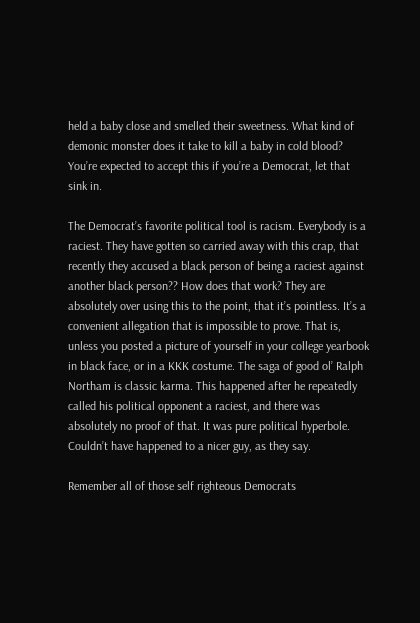held a baby close and smelled their sweetness. What kind of demonic monster does it take to kill a baby in cold blood? You’re expected to accept this if you’re a Democrat, let that sink in.

The Democrat’s favorite political tool is racism. Everybody is a raciest. They have gotten so carried away with this crap, that recently they accused a black person of being a raciest against another black person?? How does that work? They are absolutely over using this to the point, that it’s pointless. It’s a convenient allegation that is impossible to prove. That is, unless you posted a picture of yourself in your college yearbook in black face, or in a KKK costume. The saga of good ol’ Ralph Northam is classic karma. This happened after he repeatedly called his political opponent a raciest, and there was absolutely no proof of that. It was pure political hyperbole. Couldn’t have happened to a nicer guy, as they say.

Remember all of those self righteous Democrats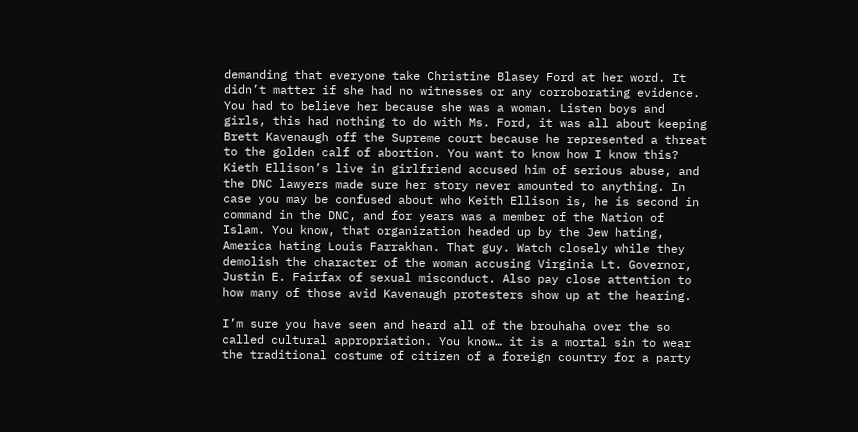demanding that everyone take Christine Blasey Ford at her word. It didn’t matter if she had no witnesses or any corroborating evidence. You had to believe her because she was a woman. Listen boys and girls, this had nothing to do with Ms. Ford, it was all about keeping Brett Kavenaugh off the Supreme court because he represented a threat to the golden calf of abortion. You want to know how I know this? Kieth Ellison’s live in girlfriend accused him of serious abuse, and the DNC lawyers made sure her story never amounted to anything. In case you may be confused about who Keith Ellison is, he is second in command in the DNC, and for years was a member of the Nation of Islam. You know, that organization headed up by the Jew hating, America hating Louis Farrakhan. That guy. Watch closely while they demolish the character of the woman accusing Virginia Lt. Governor, Justin E. Fairfax of sexual misconduct. Also pay close attention to how many of those avid Kavenaugh protesters show up at the hearing.

I’m sure you have seen and heard all of the brouhaha over the so called cultural appropriation. You know… it is a mortal sin to wear the traditional costume of citizen of a foreign country for a party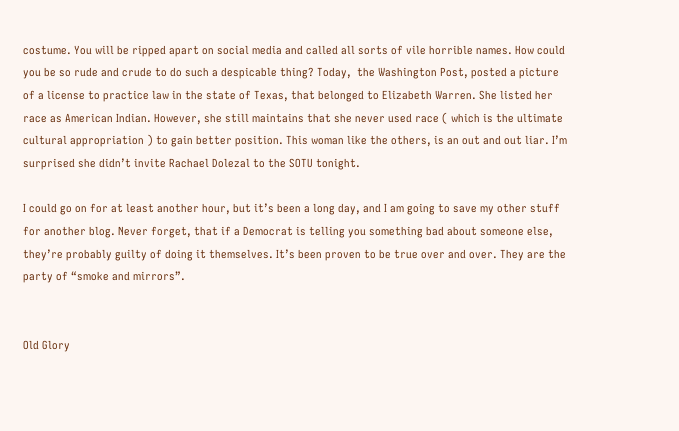costume. You will be ripped apart on social media and called all sorts of vile horrible names. How could you be so rude and crude to do such a despicable thing? Today,  the Washington Post, posted a picture of a license to practice law in the state of Texas, that belonged to Elizabeth Warren. She listed her race as American Indian. However, she still maintains that she never used race ( which is the ultimate cultural appropriation ) to gain better position. This woman like the others, is an out and out liar. I’m surprised she didn’t invite Rachael Dolezal to the SOTU tonight.

I could go on for at least another hour, but it’s been a long day, and I am going to save my other stuff for another blog. Never forget, that if a Democrat is telling you something bad about someone else, they’re probably guilty of doing it themselves. It’s been proven to be true over and over. They are the party of “smoke and mirrors”.


Old Glory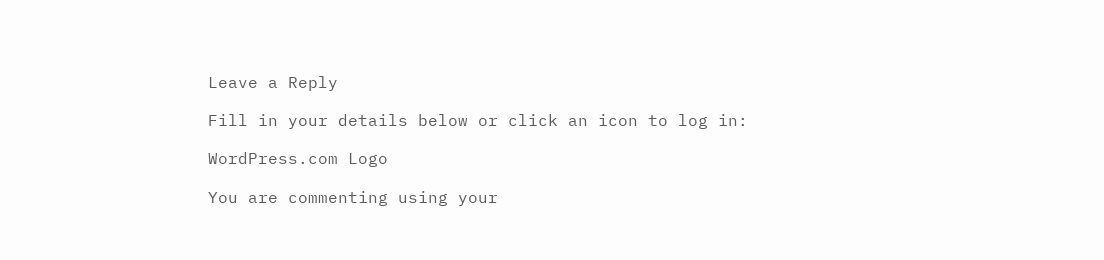Leave a Reply

Fill in your details below or click an icon to log in:

WordPress.com Logo

You are commenting using your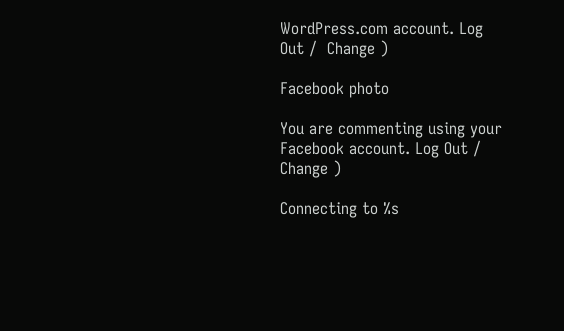WordPress.com account. Log Out /  Change )

Facebook photo

You are commenting using your Facebook account. Log Out /  Change )

Connecting to %s